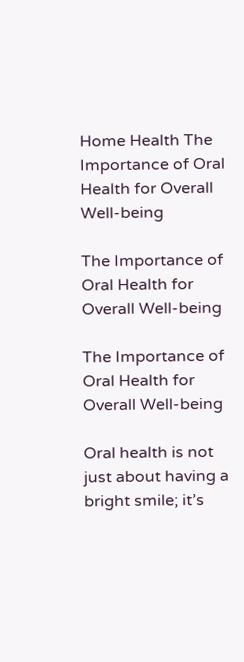Home Health The Importance of Oral Health for Overall Well-being

The Importance of Oral Health for Overall Well-being

The Importance of Oral Health for Overall Well-being

Oral health is not just about having a bright smile; it’s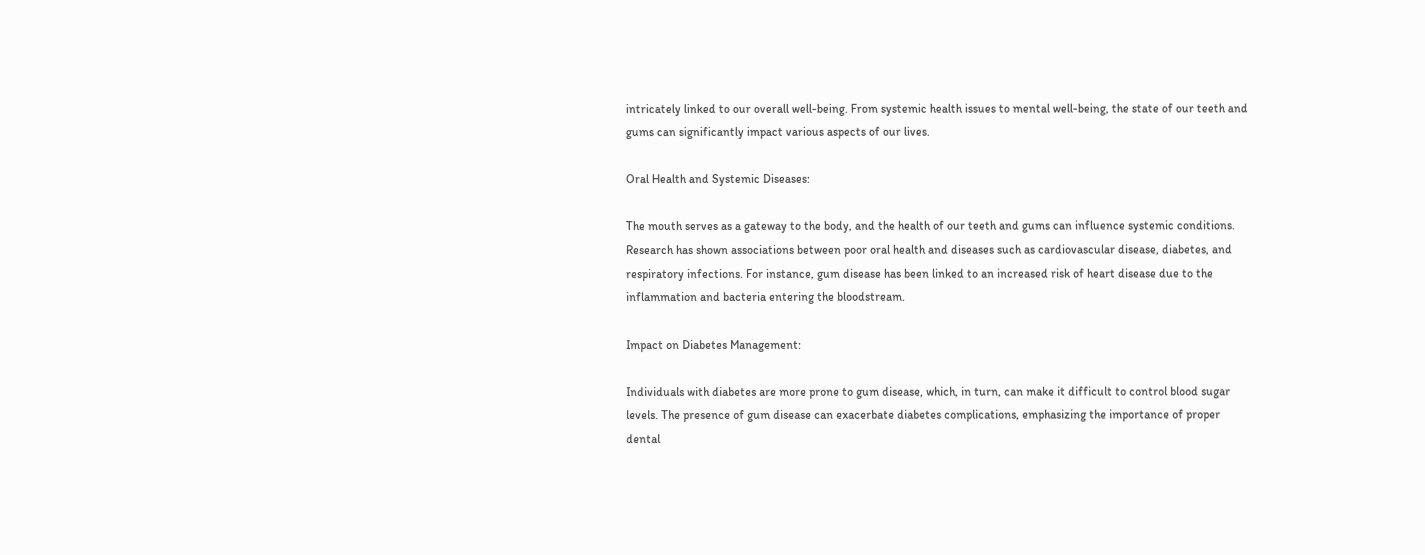intricately linked to our overall well-being. From systemic health issues to mental well-being, the state of our teeth and gums can significantly impact various aspects of our lives.

Oral Health and Systemic Diseases:

The mouth serves as a gateway to the body, and the health of our teeth and gums can influence systemic conditions. Research has shown associations between poor oral health and diseases such as cardiovascular disease, diabetes, and respiratory infections. For instance, gum disease has been linked to an increased risk of heart disease due to the inflammation and bacteria entering the bloodstream.

Impact on Diabetes Management:

Individuals with diabetes are more prone to gum disease, which, in turn, can make it difficult to control blood sugar levels. The presence of gum disease can exacerbate diabetes complications, emphasizing the importance of proper dental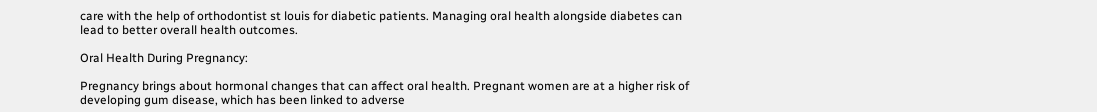care with the help of orthodontist st louis for diabetic patients. Managing oral health alongside diabetes can lead to better overall health outcomes.

Oral Health During Pregnancy:

Pregnancy brings about hormonal changes that can affect oral health. Pregnant women are at a higher risk of developing gum disease, which has been linked to adverse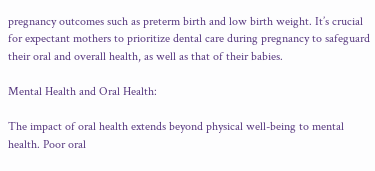pregnancy outcomes such as preterm birth and low birth weight. It’s crucial for expectant mothers to prioritize dental care during pregnancy to safeguard their oral and overall health, as well as that of their babies.

Mental Health and Oral Health:

The impact of oral health extends beyond physical well-being to mental health. Poor oral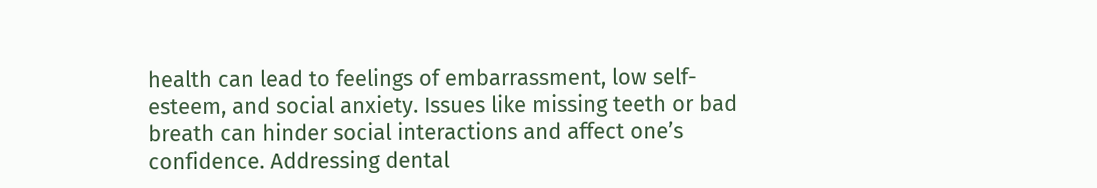health can lead to feelings of embarrassment, low self-esteem, and social anxiety. Issues like missing teeth or bad breath can hinder social interactions and affect one’s confidence. Addressing dental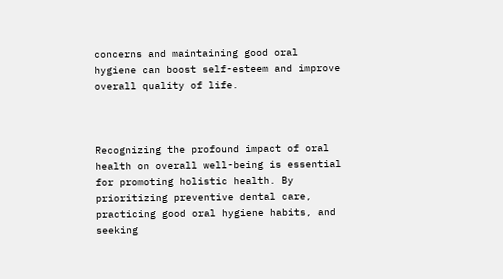concerns and maintaining good oral hygiene can boost self-esteem and improve overall quality of life.



Recognizing the profound impact of oral health on overall well-being is essential for promoting holistic health. By prioritizing preventive dental care, practicing good oral hygiene habits, and seeking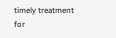timely treatment for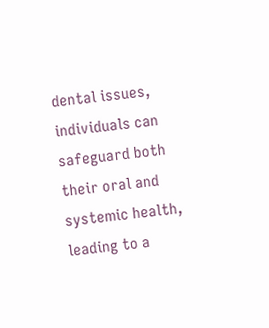dental issues, individuals can safeguard both their oral and systemic health, leading to a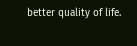better quality of life.